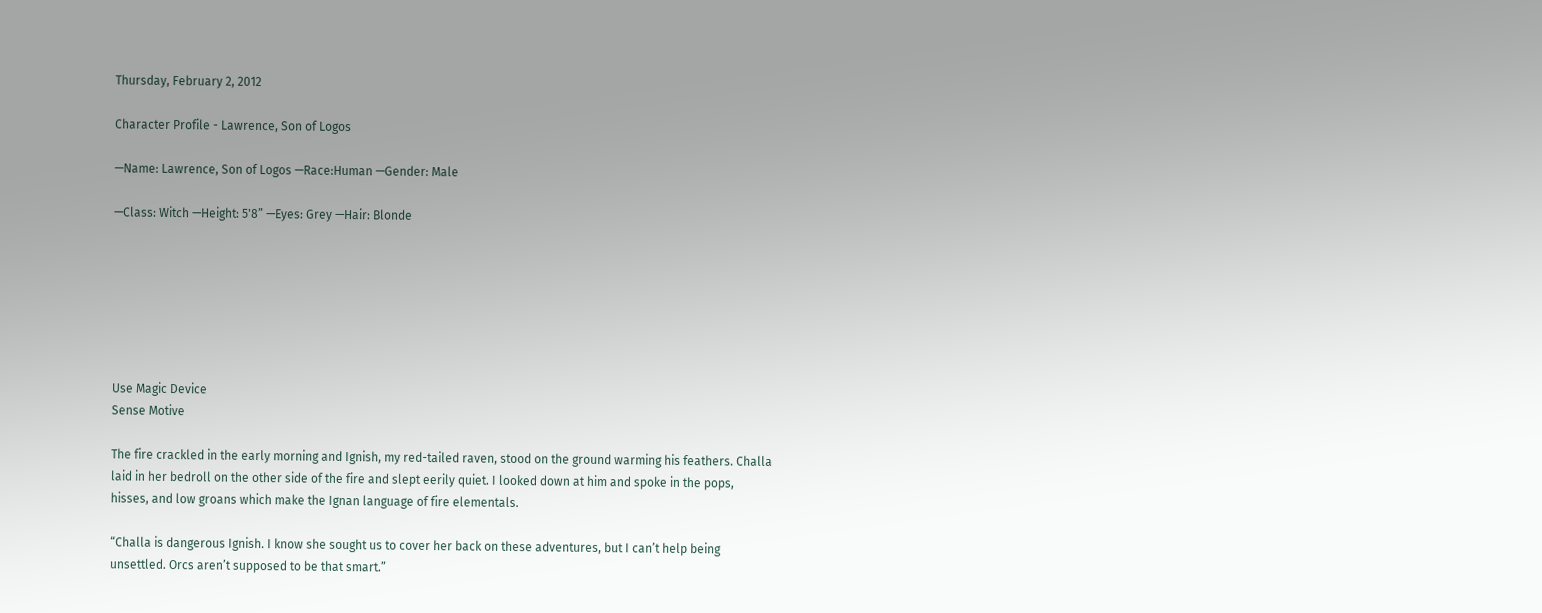Thursday, February 2, 2012

Character Profile - Lawrence, Son of Logos

—Name: Lawrence, Son of Logos —Race:Human —Gender: Male

—Class: Witch —Height: 5'8” —Eyes: Grey —Hair: Blonde







Use Magic Device
Sense Motive

The fire crackled in the early morning and Ignish, my red-tailed raven, stood on the ground warming his feathers. Challa laid in her bedroll on the other side of the fire and slept eerily quiet. I looked down at him and spoke in the pops, hisses, and low groans which make the Ignan language of fire elementals.

“Challa is dangerous Ignish. I know she sought us to cover her back on these adventures, but I can’t help being unsettled. Orcs aren’t supposed to be that smart.”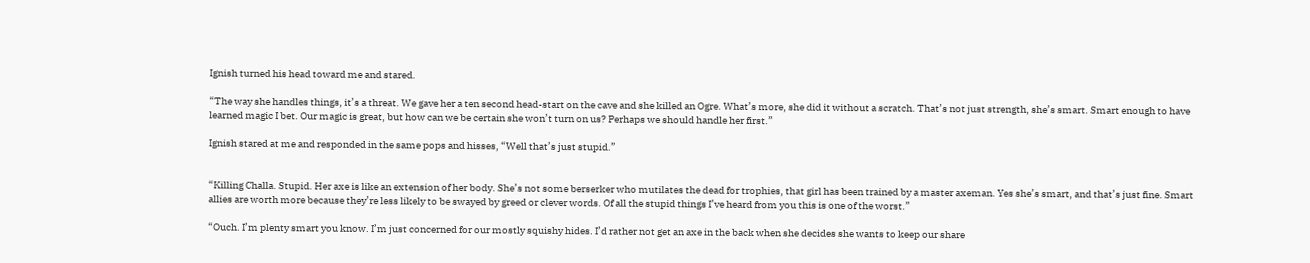Ignish turned his head toward me and stared.

“The way she handles things, it’s a threat. We gave her a ten second head-start on the cave and she killed an Ogre. What’s more, she did it without a scratch. That’s not just strength, she’s smart. Smart enough to have learned magic I bet. Our magic is great, but how can we be certain she won’t turn on us? Perhaps we should handle her first.”

Ignish stared at me and responded in the same pops and hisses, “Well that’s just stupid.”


“Killing Challa. Stupid. Her axe is like an extension of her body. She’s not some berserker who mutilates the dead for trophies, that girl has been trained by a master axeman. Yes she’s smart, and that’s just fine. Smart allies are worth more because they’re less likely to be swayed by greed or clever words. Of all the stupid things I’ve heard from you this is one of the worst.”

“Ouch. I’m plenty smart you know. I’m just concerned for our mostly squishy hides. I’d rather not get an axe in the back when she decides she wants to keep our share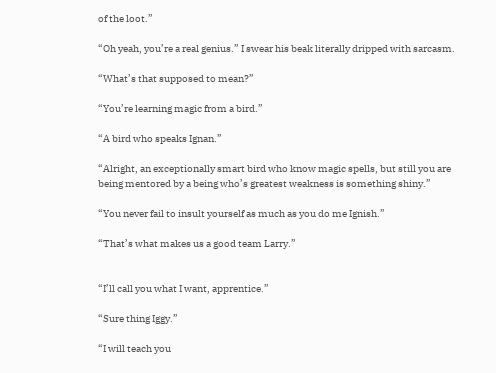of the loot.”

“Oh yeah, you’re a real genius.” I swear his beak literally dripped with sarcasm.

“What’s that supposed to mean?”

“You’re learning magic from a bird.”

“A bird who speaks Ignan.”

“Alright, an exceptionally smart bird who know magic spells, but still you are being mentored by a being who’s greatest weakness is something shiny.”

“You never fail to insult yourself as much as you do me Ignish.”

“That’s what makes us a good team Larry.”


“I’ll call you what I want, apprentice.”

“Sure thing Iggy.”

“I will teach you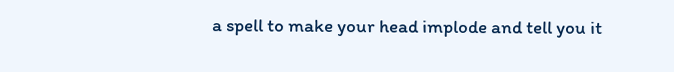a spell to make your head implode and tell you it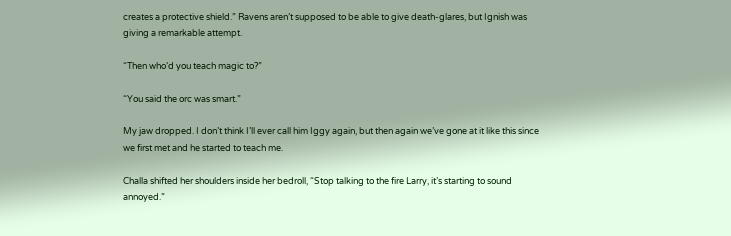creates a protective shield.” Ravens aren’t supposed to be able to give death-glares, but Ignish was giving a remarkable attempt.

“Then who’d you teach magic to?”

“You said the orc was smart.”

My jaw dropped. I don’t think I’ll ever call him Iggy again, but then again we’ve gone at it like this since we first met and he started to teach me.

Challa shifted her shoulders inside her bedroll, “Stop talking to the fire Larry, it’s starting to sound annoyed.”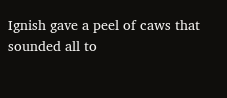Ignish gave a peel of caws that sounded all to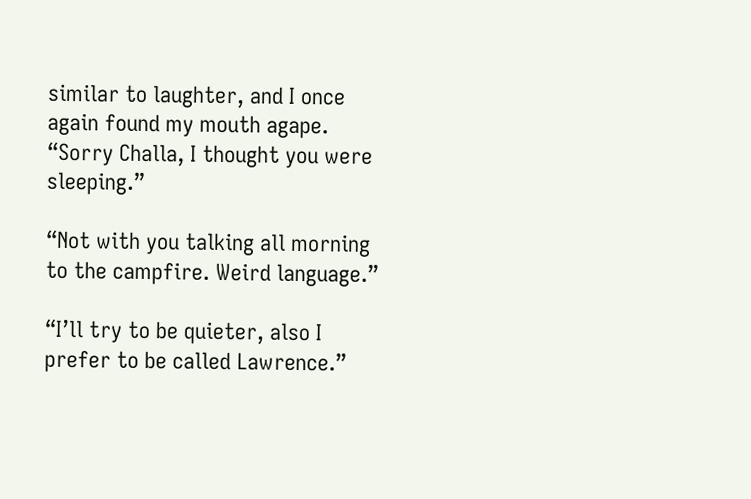similar to laughter, and I once again found my mouth agape. “Sorry Challa, I thought you were sleeping.”

“Not with you talking all morning to the campfire. Weird language.”

“I’ll try to be quieter, also I prefer to be called Lawrence.”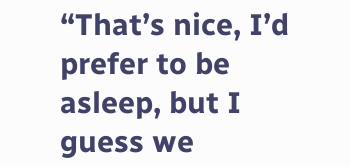“That’s nice, I’d prefer to be asleep, but I guess we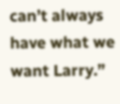can’t always have what we want Larry.”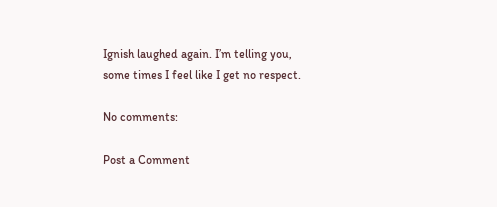Ignish laughed again. I’m telling you, some times I feel like I get no respect.

No comments:

Post a Comment